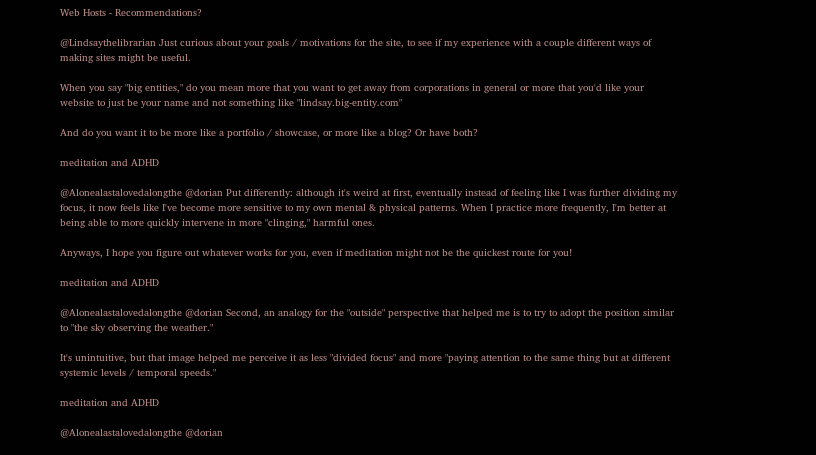Web Hosts - Recommendations?

@Lindsaythelibrarian Just curious about your goals / motivations for the site, to see if my experience with a couple different ways of making sites might be useful.

When you say "big entities," do you mean more that you want to get away from corporations in general or more that you'd like your website to just be your name and not something like "lindsay.big-entity.com"

And do you want it to be more like a portfolio / showcase, or more like a blog? Or have both?

meditation and ADHD

@Alonealastalovedalongthe @dorian Put differently: although it's weird at first, eventually instead of feeling like I was further dividing my focus, it now feels like I've become more sensitive to my own mental & physical patterns. When I practice more frequently, I'm better at being able to more quickly intervene in more "clinging," harmful ones.

Anyways, I hope you figure out whatever works for you, even if meditation might not be the quickest route for you!

meditation and ADHD

@Alonealastalovedalongthe @dorian Second, an analogy for the "outside" perspective that helped me is to try to adopt the position similar to "the sky observing the weather."

It's unintuitive, but that image helped me perceive it as less "divided focus" and more "paying attention to the same thing but at different systemic levels / temporal speeds."

meditation and ADHD

@Alonealastalovedalongthe @dorian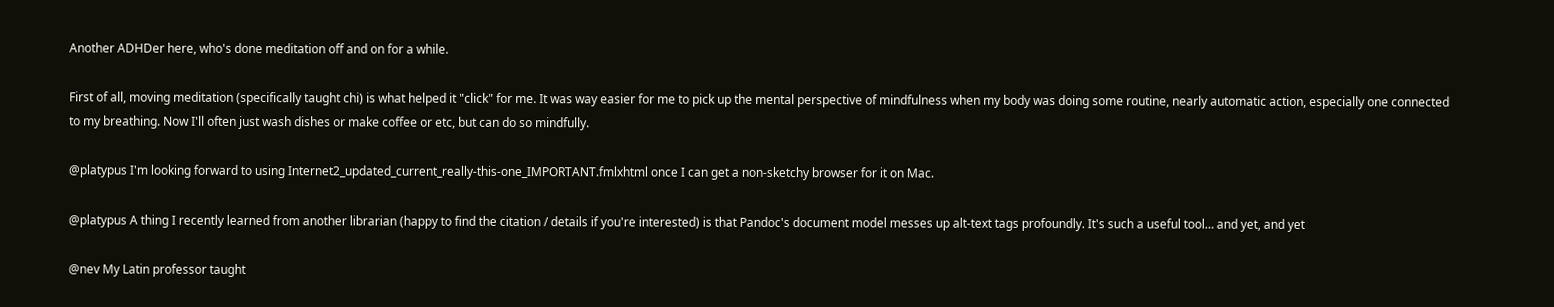Another ADHDer here, who's done meditation off and on for a while.

First of all, moving meditation (specifically taught chi) is what helped it "click" for me. It was way easier for me to pick up the mental perspective of mindfulness when my body was doing some routine, nearly automatic action, especially one connected to my breathing. Now I'll often just wash dishes or make coffee or etc, but can do so mindfully.

@platypus I'm looking forward to using Internet2_updated_current_really-this-one_IMPORTANT.fmlxhtml once I can get a non-sketchy browser for it on Mac.

@platypus A thing I recently learned from another librarian (happy to find the citation / details if you're interested) is that Pandoc's document model messes up alt-text tags profoundly. It's such a useful tool… and yet, and yet

@nev My Latin professor taught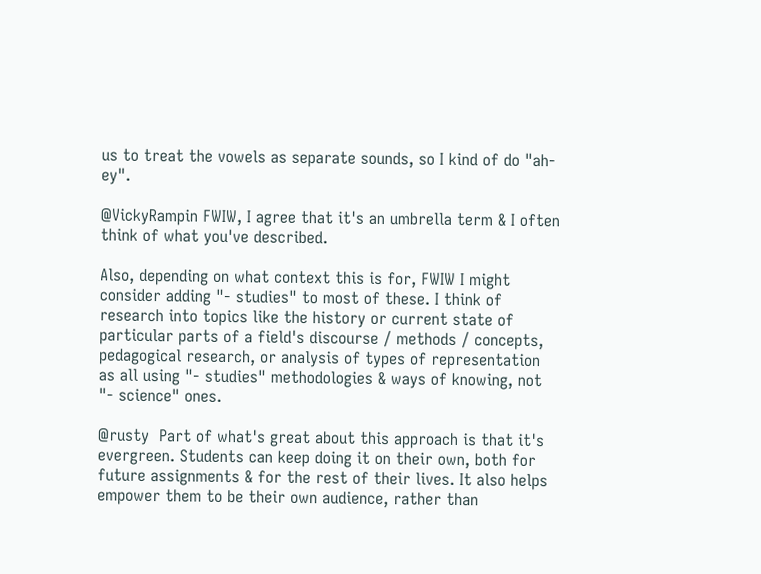us to treat the vowels as separate sounds, so I kind of do "ah-ey".

@VickyRampin FWIW, I agree that it's an umbrella term & I often think of what you've described.

Also, depending on what context this is for, FWIW I might consider adding "- studies" to most of these. I think of research into topics like the history or current state of particular parts of a field's discourse / methods / concepts, pedagogical research, or analysis of types of representation as all using "- studies" methodologies & ways of knowing, not "- science" ones.

@rusty  Part of what's great about this approach is that it's evergreen. Students can keep doing it on their own, both for future assignments & for the rest of their lives. It also helps empower them to be their own audience, rather than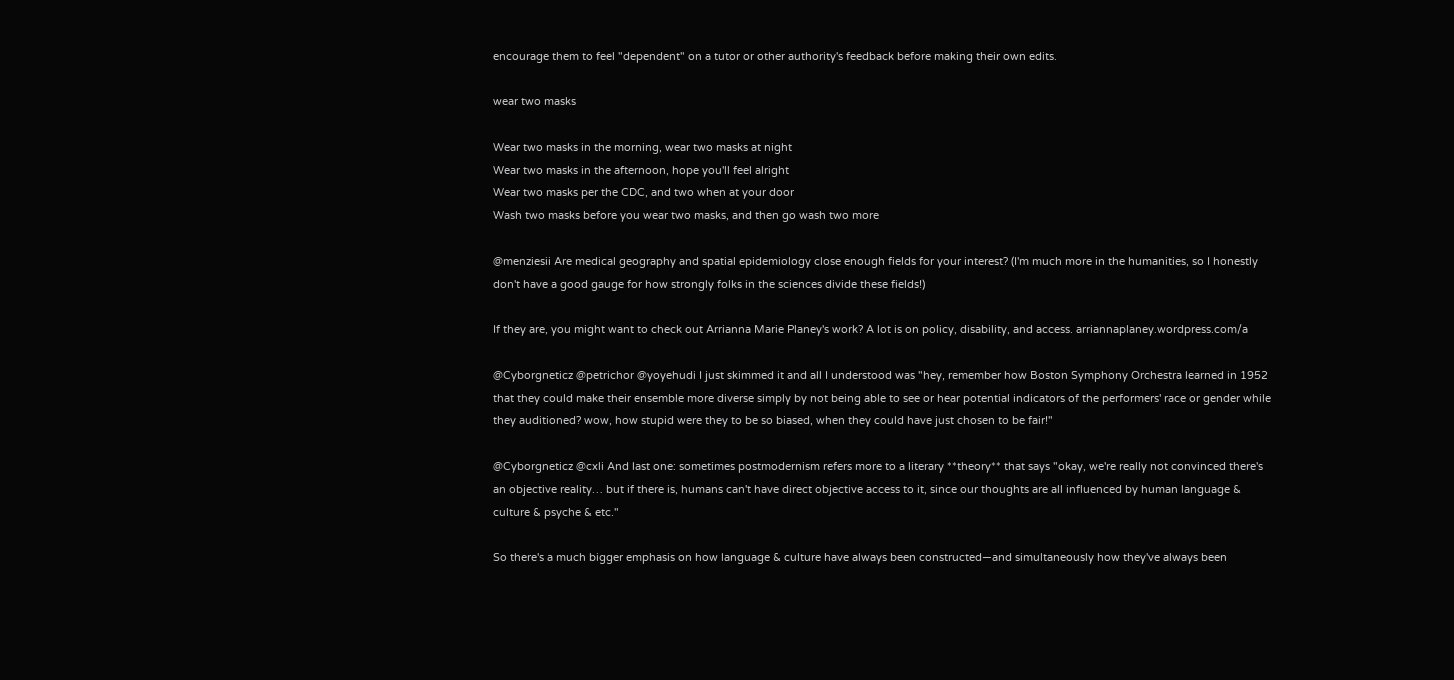encourage them to feel "dependent" on a tutor or other authority's feedback before making their own edits.

wear two masks

Wear two masks in the morning, wear two masks at night
Wear two masks in the afternoon, hope you'll feel alright
Wear two masks per the CDC, and two when at your door
Wash two masks before you wear two masks, and then go wash two more

@menziesii Are medical geography and spatial epidemiology close enough fields for your interest? (I'm much more in the humanities, so I honestly don't have a good gauge for how strongly folks in the sciences divide these fields!)

If they are, you might want to check out Arrianna Marie Planey's work? A lot is on policy, disability, and access. arriannaplaney.wordpress.com/a

@Cyborgneticz @petrichor @yoyehudi I just skimmed it and all I understood was "hey, remember how Boston Symphony Orchestra learned in 1952 that they could make their ensemble more diverse simply by not being able to see or hear potential indicators of the performers' race or gender while they auditioned? wow, how stupid were they to be so biased, when they could have just chosen to be fair!"

@Cyborgneticz @cxli And last one: sometimes postmodernism refers more to a literary **theory** that says "okay, we're really not convinced there's an objective reality… but if there is, humans can't have direct objective access to it, since our thoughts are all influenced by human language & culture & psyche & etc."

So there's a much bigger emphasis on how language & culture have always been constructed—and simultaneously how they've always been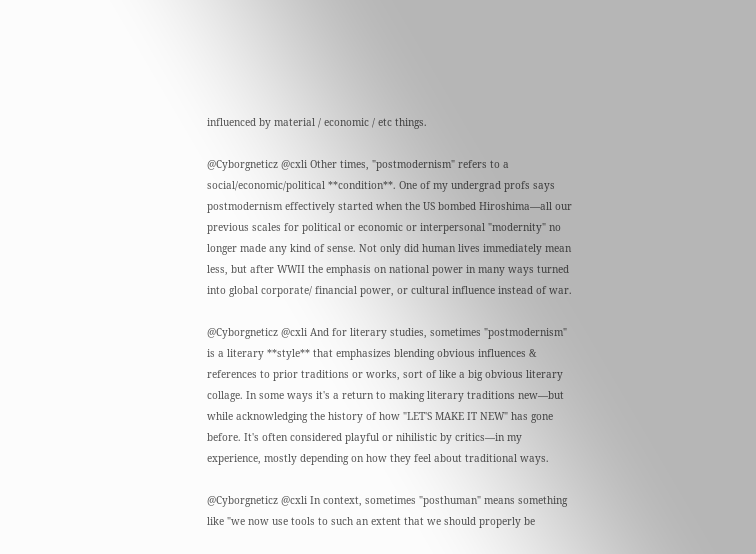influenced by material / economic / etc things.

@Cyborgneticz @cxli Other times, "postmodernism" refers to a social/economic/political **condition**. One of my undergrad profs says postmodernism effectively started when the US bombed Hiroshima—all our previous scales for political or economic or interpersonal "modernity" no longer made any kind of sense. Not only did human lives immediately mean less, but after WWII the emphasis on national power in many ways turned into global corporate/ financial power, or cultural influence instead of war.

@Cyborgneticz @cxli And for literary studies, sometimes "postmodernism" is a literary **style** that emphasizes blending obvious influences & references to prior traditions or works, sort of like a big obvious literary collage. In some ways it's a return to making literary traditions new—but while acknowledging the history of how "LET'S MAKE IT NEW" has gone before. It's often considered playful or nihilistic by critics—in my experience, mostly depending on how they feel about traditional ways.

@Cyborgneticz @cxli In context, sometimes "posthuman" means something like "we now use tools to such an extent that we should properly be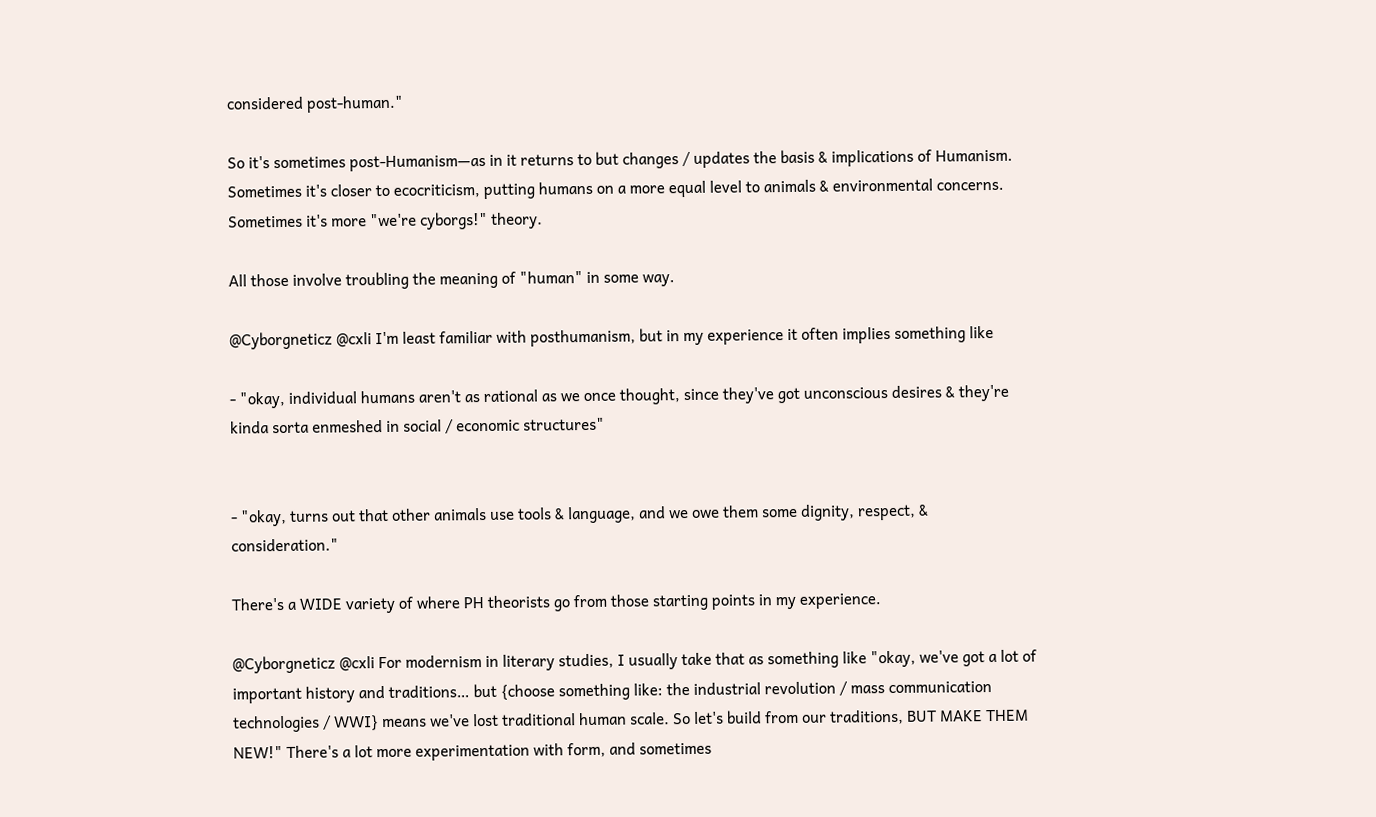considered post-human."

So it's sometimes post-Humanism—as in it returns to but changes / updates the basis & implications of Humanism. Sometimes it's closer to ecocriticism, putting humans on a more equal level to animals & environmental concerns. Sometimes it's more "we're cyborgs!" theory.

All those involve troubling the meaning of "human" in some way.

@Cyborgneticz @cxli I'm least familiar with posthumanism, but in my experience it often implies something like

- "okay, individual humans aren't as rational as we once thought, since they've got unconscious desires & they're kinda sorta enmeshed in social / economic structures"


- "okay, turns out that other animals use tools & language, and we owe them some dignity, respect, & consideration."

There's a WIDE variety of where PH theorists go from those starting points in my experience.

@Cyborgneticz @cxli For modernism in literary studies, I usually take that as something like "okay, we've got a lot of important history and traditions… but {choose something like: the industrial revolution / mass communication technologies / WWI} means we've lost traditional human scale. So let's build from our traditions, BUT MAKE THEM NEW!" There's a lot more experimentation with form, and sometimes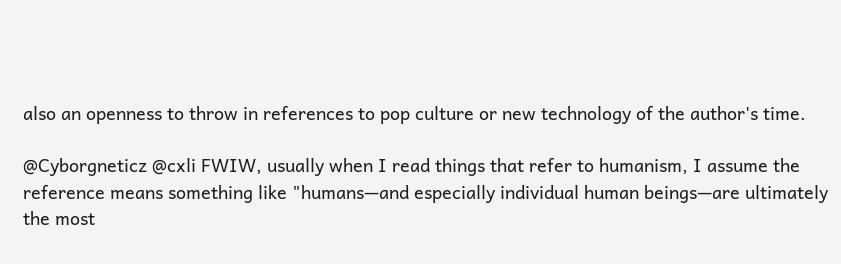also an openness to throw in references to pop culture or new technology of the author's time.

@Cyborgneticz @cxli FWIW, usually when I read things that refer to humanism, I assume the reference means something like "humans—and especially individual human beings—are ultimately the most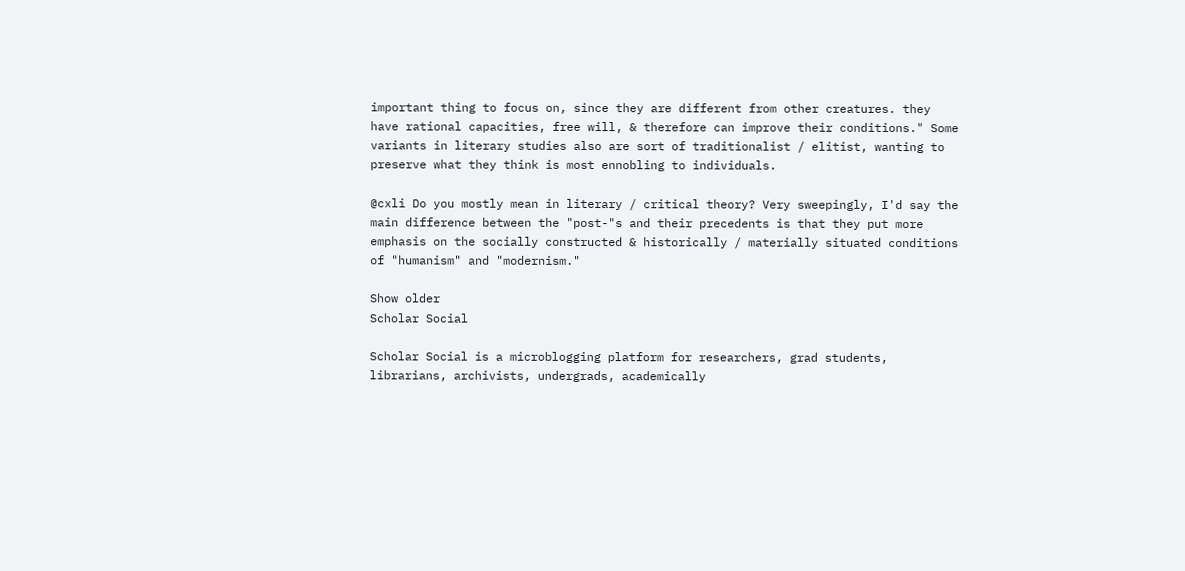important thing to focus on, since they are different from other creatures. they have rational capacities, free will, & therefore can improve their conditions." Some variants in literary studies also are sort of traditionalist / elitist, wanting to preserve what they think is most ennobling to individuals.

@cxli Do you mostly mean in literary / critical theory? Very sweepingly, I'd say the main difference between the "post-"s and their precedents is that they put more emphasis on the socially constructed & historically / materially situated conditions of "humanism" and "modernism."

Show older
Scholar Social

Scholar Social is a microblogging platform for researchers, grad students, librarians, archivists, undergrads, academically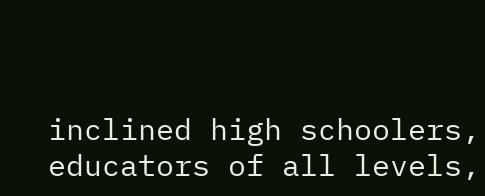inclined high schoolers, educators of all levels,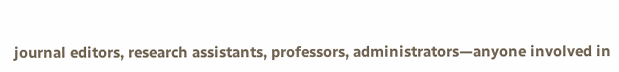journal editors, research assistants, professors, administrators—anyone involved in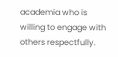academia who is willing to engage with others respectfully.